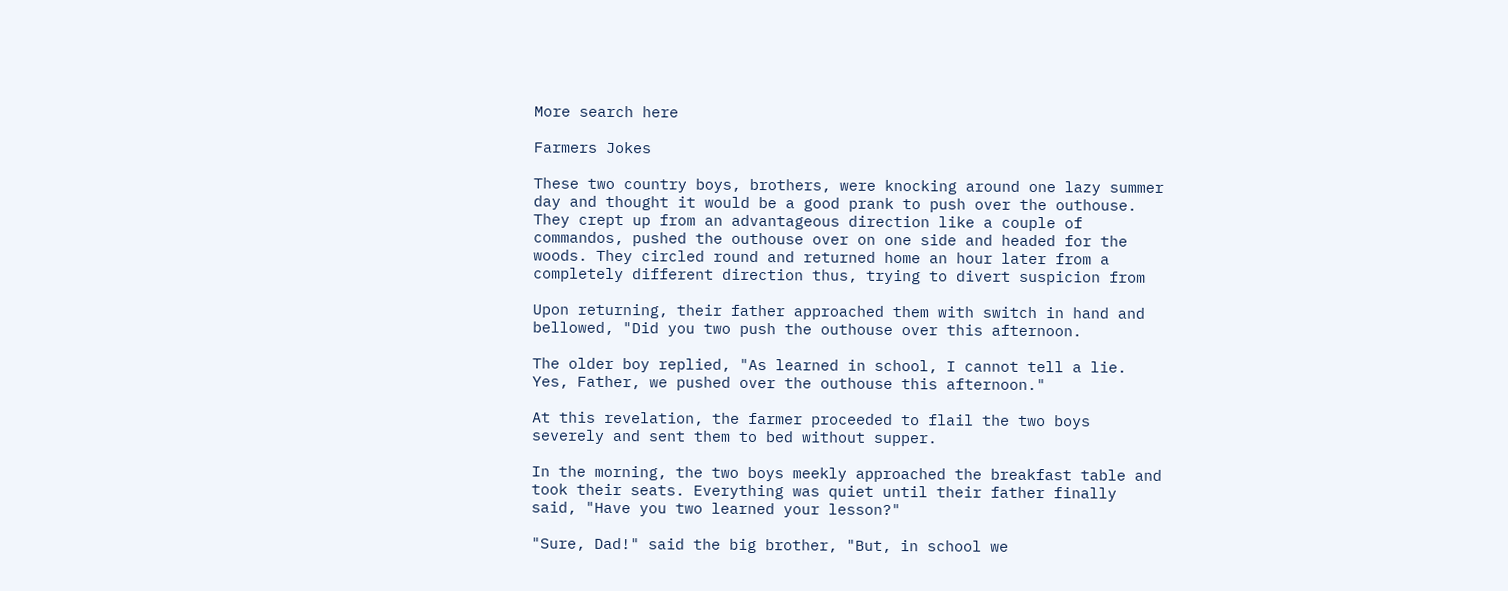More search here

Farmers Jokes

These two country boys, brothers, were knocking around one lazy summer
day and thought it would be a good prank to push over the outhouse.
They crept up from an advantageous direction like a couple of
commandos, pushed the outhouse over on one side and headed for the
woods. They circled round and returned home an hour later from a
completely different direction thus, trying to divert suspicion from

Upon returning, their father approached them with switch in hand and
bellowed, "Did you two push the outhouse over this afternoon.

The older boy replied, "As learned in school, I cannot tell a lie.
Yes, Father, we pushed over the outhouse this afternoon."

At this revelation, the farmer proceeded to flail the two boys
severely and sent them to bed without supper.

In the morning, the two boys meekly approached the breakfast table and
took their seats. Everything was quiet until their father finally
said, "Have you two learned your lesson?"

"Sure, Dad!" said the big brother, "But, in school we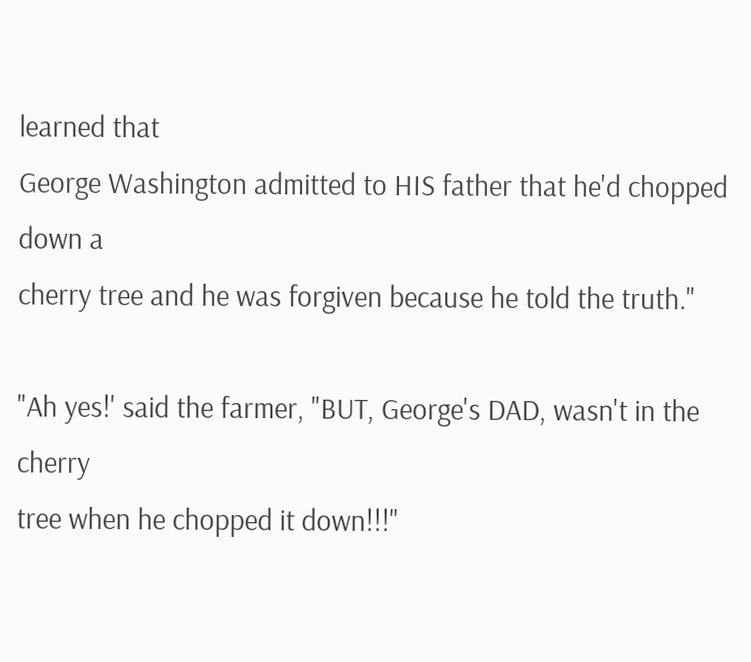learned that
George Washington admitted to HIS father that he'd chopped down a
cherry tree and he was forgiven because he told the truth."

"Ah yes!' said the farmer, "BUT, George's DAD, wasn't in the cherry
tree when he chopped it down!!!"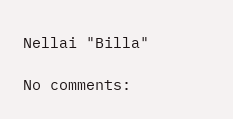Nellai "Billa"

No comments: